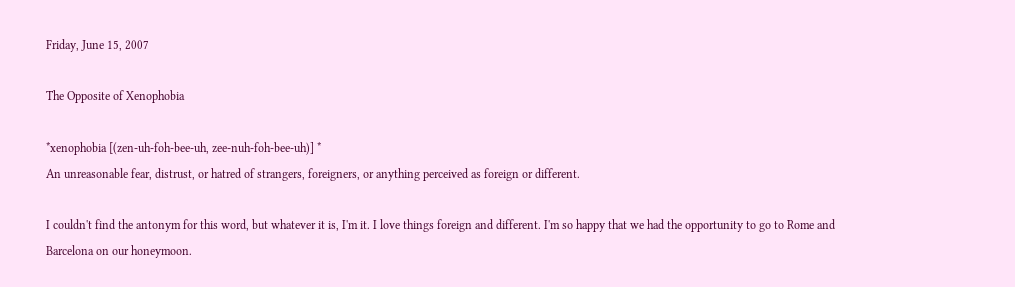Friday, June 15, 2007

The Opposite of Xenophobia

*xenophobia [(zen-uh-foh-bee-uh, zee-nuh-foh-bee-uh)] *
An unreasonable fear, distrust, or hatred of strangers, foreigners, or anything perceived as foreign or different.

I couldn't find the antonym for this word, but whatever it is, I'm it. I love things foreign and different. I'm so happy that we had the opportunity to go to Rome and Barcelona on our honeymoon.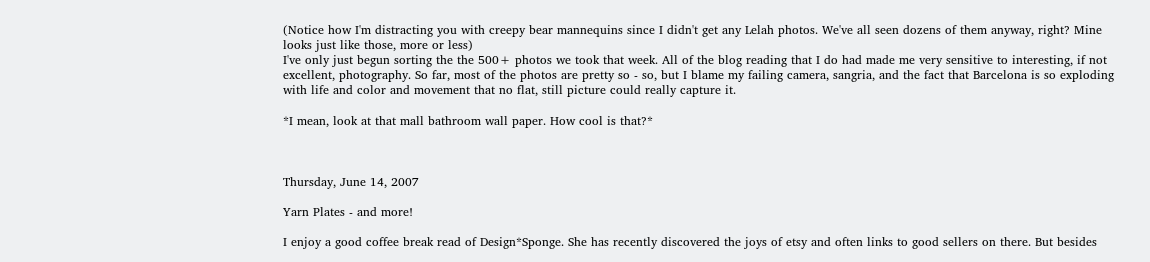(Notice how I'm distracting you with creepy bear mannequins since I didn't get any Lelah photos. We've all seen dozens of them anyway, right? Mine looks just like those, more or less)
I've only just begun sorting the the 500+ photos we took that week. All of the blog reading that I do had made me very sensitive to interesting, if not excellent, photography. So far, most of the photos are pretty so - so, but I blame my failing camera, sangria, and the fact that Barcelona is so exploding with life and color and movement that no flat, still picture could really capture it.

*I mean, look at that mall bathroom wall paper. How cool is that?*



Thursday, June 14, 2007

Yarn Plates - and more!

I enjoy a good coffee break read of Design*Sponge. She has recently discovered the joys of etsy and often links to good sellers on there. But besides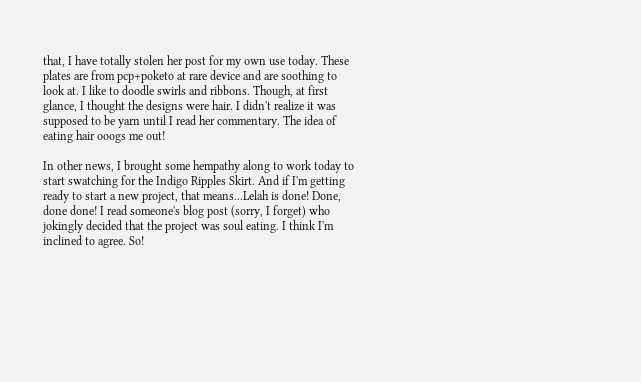that, I have totally stolen her post for my own use today. These plates are from pcp+poketo at rare device and are soothing to look at. I like to doodle swirls and ribbons. Though, at first glance, I thought the designs were hair. I didn't realize it was supposed to be yarn until I read her commentary. The idea of eating hair ooogs me out!

In other news, I brought some hempathy along to work today to start swatching for the Indigo Ripples Skirt. And if I'm getting ready to start a new project, that means...Lelah is done! Done, done done! I read someone's blog post (sorry, I forget) who jokingly decided that the project was soul eating. I think I'm inclined to agree. So!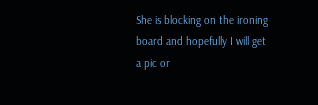She is blocking on the ironing board and hopefully I will get a pic or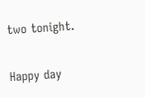two tonight.

Happy day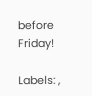before Friday!

Labels: ,